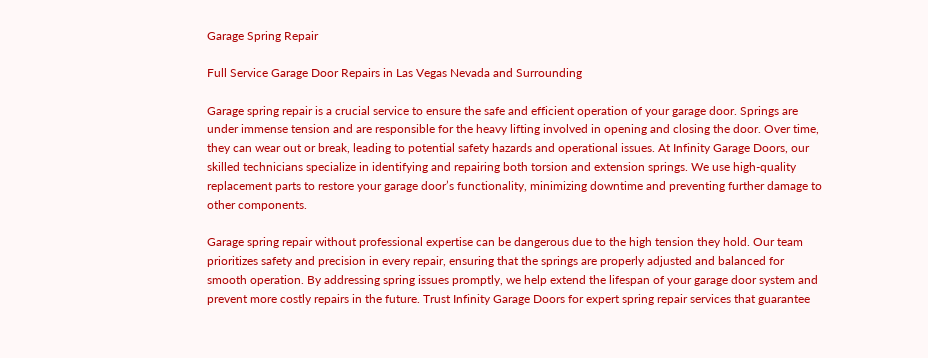Garage Spring Repair

Full Service Garage Door Repairs in Las Vegas Nevada and Surrounding

Garage spring repair is a crucial service to ensure the safe and efficient operation of your garage door. Springs are under immense tension and are responsible for the heavy lifting involved in opening and closing the door. Over time, they can wear out or break, leading to potential safety hazards and operational issues. At Infinity Garage Doors, our skilled technicians specialize in identifying and repairing both torsion and extension springs. We use high-quality replacement parts to restore your garage door’s functionality, minimizing downtime and preventing further damage to other components.

Garage spring repair without professional expertise can be dangerous due to the high tension they hold. Our team prioritizes safety and precision in every repair, ensuring that the springs are properly adjusted and balanced for smooth operation. By addressing spring issues promptly, we help extend the lifespan of your garage door system and prevent more costly repairs in the future. Trust Infinity Garage Doors for expert spring repair services that guarantee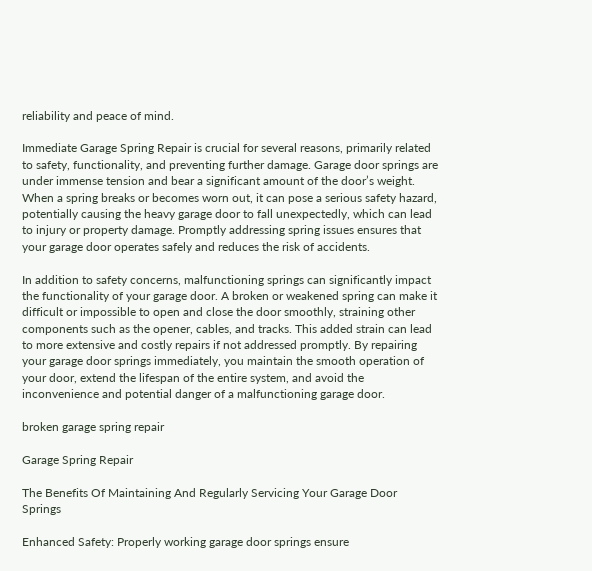reliability and peace of mind.

Immediate Garage Spring Repair is crucial for several reasons, primarily related to safety, functionality, and preventing further damage. Garage door springs are under immense tension and bear a significant amount of the door’s weight. When a spring breaks or becomes worn out, it can pose a serious safety hazard, potentially causing the heavy garage door to fall unexpectedly, which can lead to injury or property damage. Promptly addressing spring issues ensures that your garage door operates safely and reduces the risk of accidents.

In addition to safety concerns, malfunctioning springs can significantly impact the functionality of your garage door. A broken or weakened spring can make it difficult or impossible to open and close the door smoothly, straining other components such as the opener, cables, and tracks. This added strain can lead to more extensive and costly repairs if not addressed promptly. By repairing your garage door springs immediately, you maintain the smooth operation of your door, extend the lifespan of the entire system, and avoid the inconvenience and potential danger of a malfunctioning garage door.

broken garage spring repair

Garage Spring Repair

The Benefits Of Maintaining And Regularly Servicing Your Garage Door Springs

Enhanced Safety: Properly working garage door springs ensure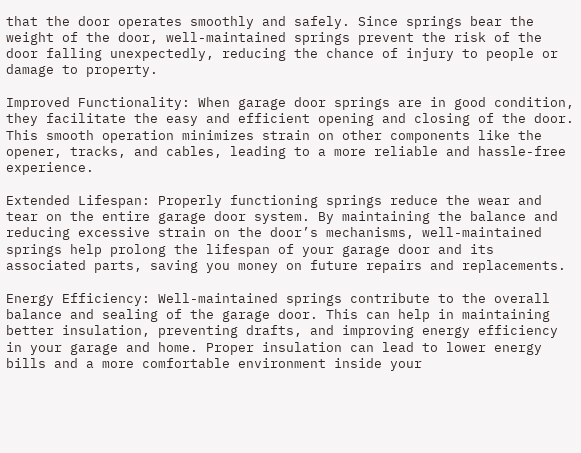that the door operates smoothly and safely. Since springs bear the weight of the door, well-maintained springs prevent the risk of the door falling unexpectedly, reducing the chance of injury to people or damage to property.

Improved Functionality: When garage door springs are in good condition, they facilitate the easy and efficient opening and closing of the door. This smooth operation minimizes strain on other components like the opener, tracks, and cables, leading to a more reliable and hassle-free experience.

Extended Lifespan: Properly functioning springs reduce the wear and tear on the entire garage door system. By maintaining the balance and reducing excessive strain on the door’s mechanisms, well-maintained springs help prolong the lifespan of your garage door and its associated parts, saving you money on future repairs and replacements.

Energy Efficiency: Well-maintained springs contribute to the overall balance and sealing of the garage door. This can help in maintaining better insulation, preventing drafts, and improving energy efficiency in your garage and home. Proper insulation can lead to lower energy bills and a more comfortable environment inside your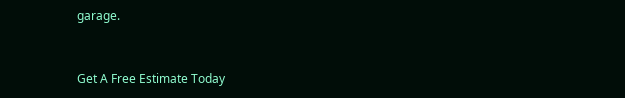garage.


Get A Free Estimate Today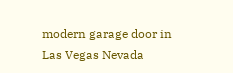modern garage door in Las Vegas Nevada